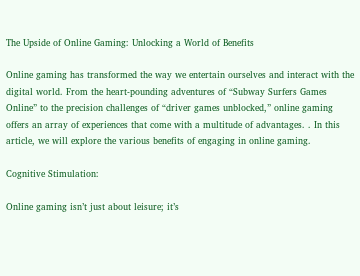The Upside of Online Gaming: Unlocking a World of Benefits

Online gaming has transformed the way we entertain ourselves and interact with the digital world. From the heart-pounding adventures of “Subway Surfers Games Online” to the precision challenges of “driver games unblocked,” online gaming offers an array of experiences that come with a multitude of advantages. . In this article, we will explore the various benefits of engaging in online gaming.

Cognitive Stimulation:

Online gaming isn’t just about leisure; it’s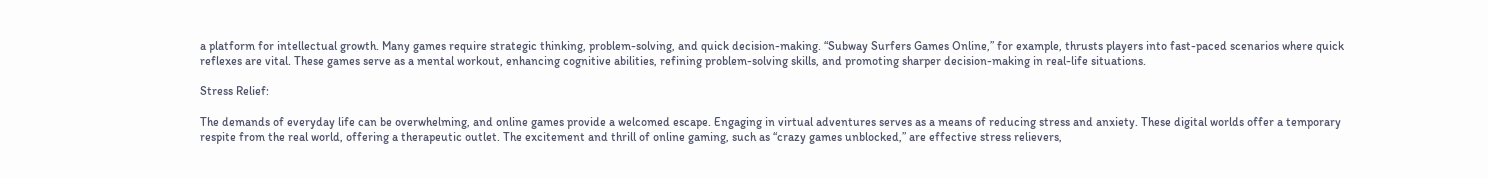a platform for intellectual growth. Many games require strategic thinking, problem-solving, and quick decision-making. “Subway Surfers Games Online,” for example, thrusts players into fast-paced scenarios where quick reflexes are vital. These games serve as a mental workout, enhancing cognitive abilities, refining problem-solving skills, and promoting sharper decision-making in real-life situations.

Stress Relief:

The demands of everyday life can be overwhelming, and online games provide a welcomed escape. Engaging in virtual adventures serves as a means of reducing stress and anxiety. These digital worlds offer a temporary respite from the real world, offering a therapeutic outlet. The excitement and thrill of online gaming, such as “crazy games unblocked,” are effective stress relievers,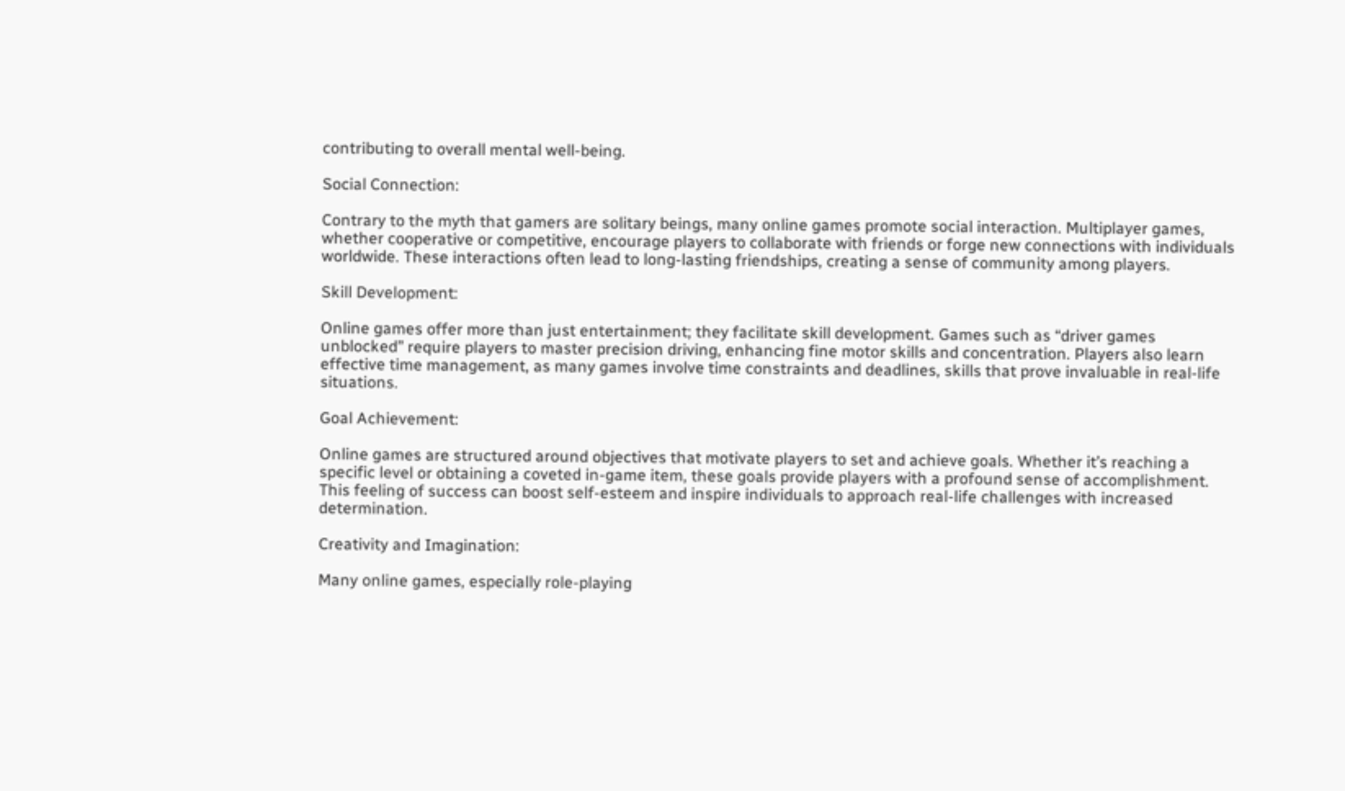contributing to overall mental well-being.

Social Connection:

Contrary to the myth that gamers are solitary beings, many online games promote social interaction. Multiplayer games, whether cooperative or competitive, encourage players to collaborate with friends or forge new connections with individuals worldwide. These interactions often lead to long-lasting friendships, creating a sense of community among players.

Skill Development:

Online games offer more than just entertainment; they facilitate skill development. Games such as “driver games unblocked” require players to master precision driving, enhancing fine motor skills and concentration. Players also learn effective time management, as many games involve time constraints and deadlines, skills that prove invaluable in real-life situations.

Goal Achievement:

Online games are structured around objectives that motivate players to set and achieve goals. Whether it’s reaching a specific level or obtaining a coveted in-game item, these goals provide players with a profound sense of accomplishment. This feeling of success can boost self-esteem and inspire individuals to approach real-life challenges with increased determination.

Creativity and Imagination:

Many online games, especially role-playing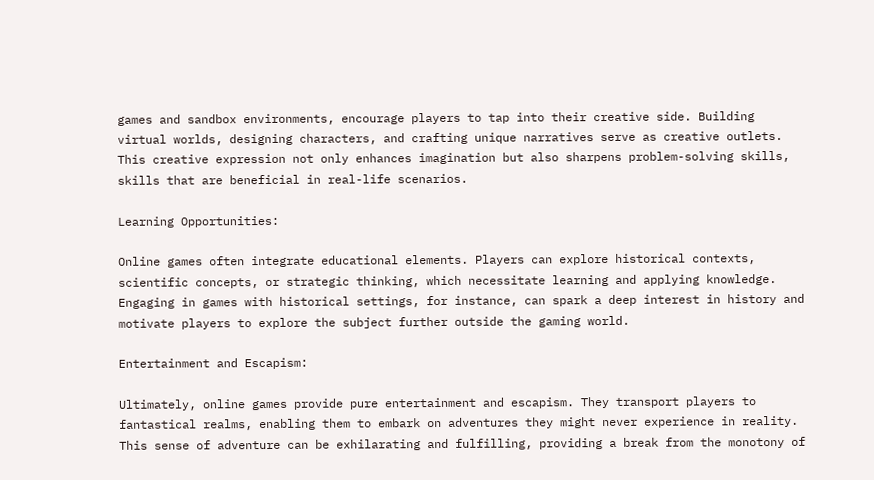games and sandbox environments, encourage players to tap into their creative side. Building virtual worlds, designing characters, and crafting unique narratives serve as creative outlets. This creative expression not only enhances imagination but also sharpens problem-solving skills, skills that are beneficial in real-life scenarios.

Learning Opportunities:

Online games often integrate educational elements. Players can explore historical contexts, scientific concepts, or strategic thinking, which necessitate learning and applying knowledge. Engaging in games with historical settings, for instance, can spark a deep interest in history and motivate players to explore the subject further outside the gaming world.

Entertainment and Escapism:

Ultimately, online games provide pure entertainment and escapism. They transport players to fantastical realms, enabling them to embark on adventures they might never experience in reality. This sense of adventure can be exhilarating and fulfilling, providing a break from the monotony of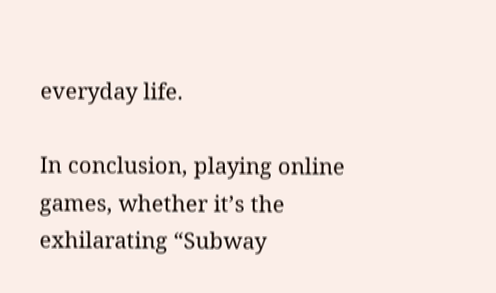everyday life.

In conclusion, playing online games, whether it’s the exhilarating “Subway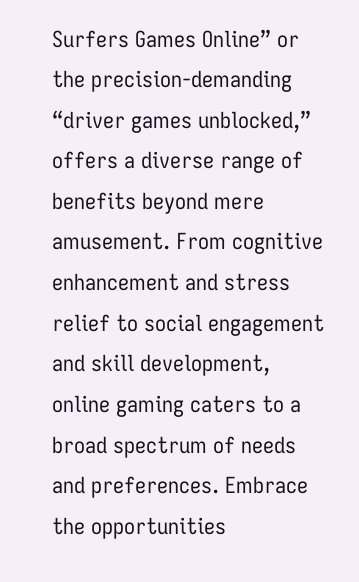Surfers Games Online” or the precision-demanding “driver games unblocked,” offers a diverse range of benefits beyond mere amusement. From cognitive enhancement and stress relief to social engagement and skill development, online gaming caters to a broad spectrum of needs and preferences. Embrace the opportunities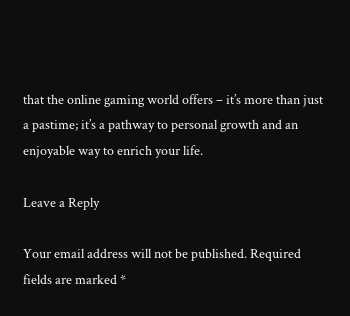that the online gaming world offers – it’s more than just a pastime; it’s a pathway to personal growth and an enjoyable way to enrich your life.

Leave a Reply

Your email address will not be published. Required fields are marked *